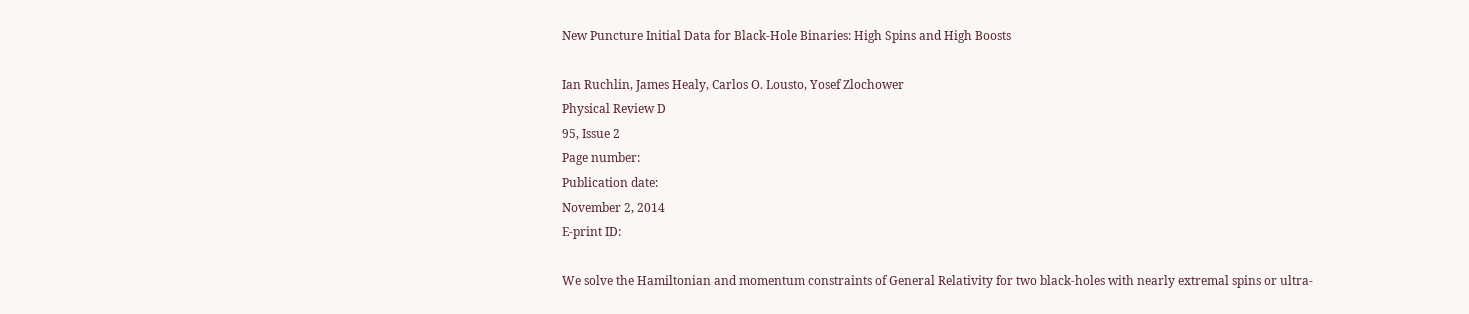New Puncture Initial Data for Black-Hole Binaries: High Spins and High Boosts

Ian Ruchlin, James Healy, Carlos O. Lousto, Yosef Zlochower
Physical Review D
95, Issue 2
Page number:
Publication date:
November 2, 2014
E-print ID:

We solve the Hamiltonian and momentum constraints of General Relativity for two black-holes with nearly extremal spins or ultra-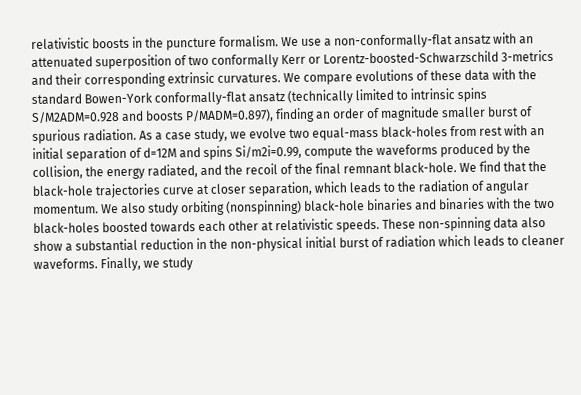relativistic boosts in the puncture formalism. We use a non-conformally-flat ansatz with an attenuated superposition of two conformally Kerr or Lorentz-boosted-Schwarzschild 3-metrics and their corresponding extrinsic curvatures. We compare evolutions of these data with the standard Bowen-York conformally-flat ansatz (technically limited to intrinsic spins S/M2ADM=0.928 and boosts P/MADM=0.897), finding an order of magnitude smaller burst of spurious radiation. As a case study, we evolve two equal-mass black-holes from rest with an initial separation of d=12M and spins Si/m2i=0.99, compute the waveforms produced by the collision, the energy radiated, and the recoil of the final remnant black-hole. We find that the black-hole trajectories curve at closer separation, which leads to the radiation of angular momentum. We also study orbiting (nonspinning) black-hole binaries and binaries with the two black-holes boosted towards each other at relativistic speeds. These non-spinning data also show a substantial reduction in the non-physical initial burst of radiation which leads to cleaner waveforms. Finally, we study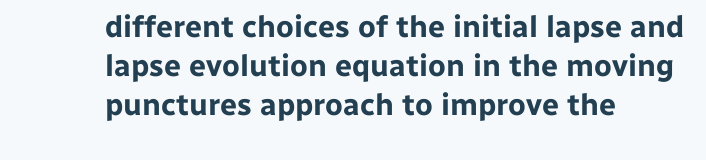different choices of the initial lapse and lapse evolution equation in the moving punctures approach to improve the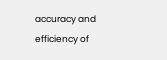accuracy and efficiency of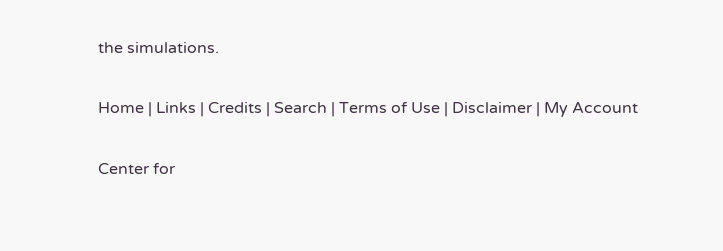the simulations.

Home | Links | Credits | Search | Terms of Use | Disclaimer | My Account

Center for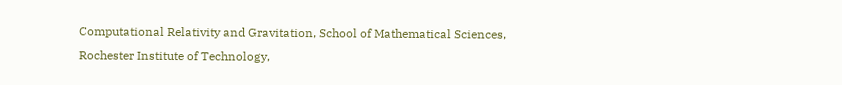Computational Relativity and Gravitation, School of Mathematical Sciences,
Rochester Institute of Technology,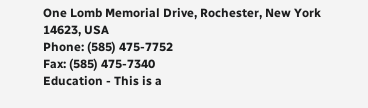One Lomb Memorial Drive, Rochester, New York 14623, USA
Phone: (585) 475-7752
Fax: (585) 475-7340
Education - This is a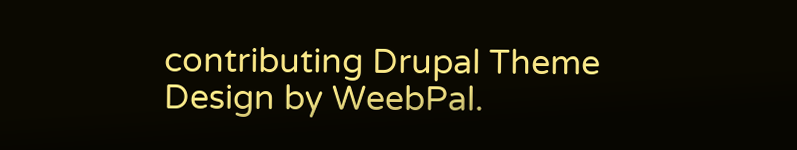contributing Drupal Theme
Design by WeebPal.